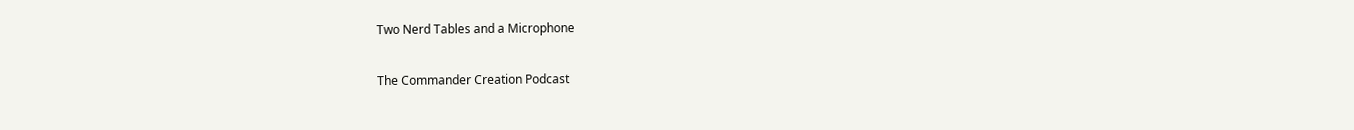Two Nerd Tables and a Microphone

The Commander Creation Podcast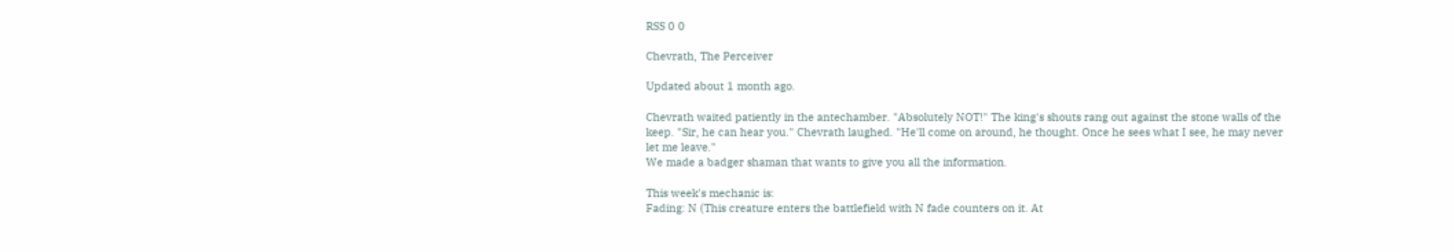RSS 0 0

Chevrath, The Perceiver

Updated about 1 month ago.

Chevrath waited patiently in the antechamber. "Absolutely NOT!" The king's shouts rang out against the stone walls of the keep. "Sir, he can hear you." Chevrath laughed. "He'll come on around, he thought. Once he sees what I see, he may never let me leave."
We made a badger shaman that wants to give you all the information.

This week's mechanic is:
Fading: N (This creature enters the battlefield with N fade counters on it. At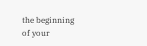the beginning of your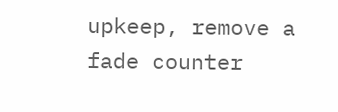upkeep, remove a fade counter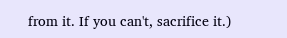from it. If you can't, sacrifice it.)